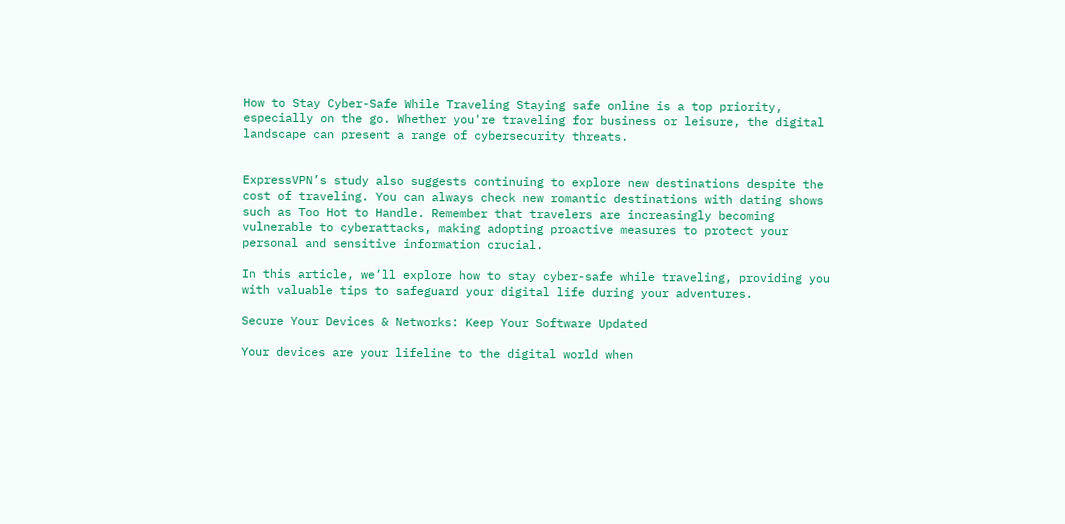How to Stay Cyber-Safe While Traveling Staying safe online is a top priority, especially on the go. Whether you're traveling for business or leisure, the digital landscape can present a range of cybersecurity threats.


ExpressVPN’s study also suggests continuing to explore new destinations despite the cost of traveling. You can always check new romantic destinations with dating shows such as Too Hot to Handle. Remember that travelers are increasingly becoming vulnerable to cyberattacks, making adopting proactive measures to protect your personal and sensitive information crucial.

In this article, we’ll explore how to stay cyber-safe while traveling, providing you with valuable tips to safeguard your digital life during your adventures.

Secure Your Devices & Networks: Keep Your Software Updated

Your devices are your lifeline to the digital world when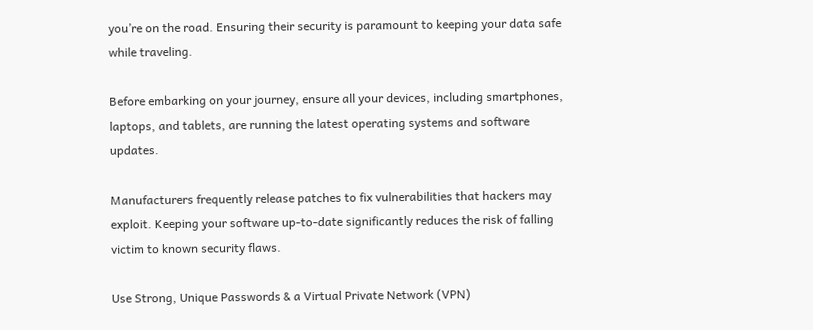you’re on the road. Ensuring their security is paramount to keeping your data safe while traveling.

Before embarking on your journey, ensure all your devices, including smartphones, laptops, and tablets, are running the latest operating systems and software updates.

Manufacturers frequently release patches to fix vulnerabilities that hackers may exploit. Keeping your software up-to-date significantly reduces the risk of falling victim to known security flaws.

Use Strong, Unique Passwords & a Virtual Private Network (VPN)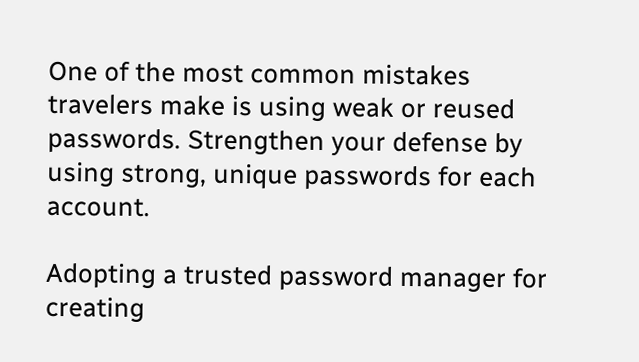One of the most common mistakes travelers make is using weak or reused passwords. Strengthen your defense by using strong, unique passwords for each account.

Adopting a trusted password manager for creating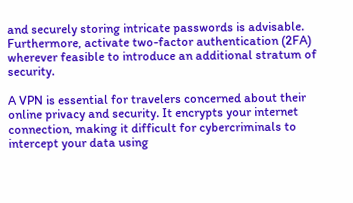and securely storing intricate passwords is advisable. Furthermore, activate two-factor authentication (2FA) wherever feasible to introduce an additional stratum of security.

A VPN is essential for travelers concerned about their online privacy and security. It encrypts your internet connection, making it difficult for cybercriminals to intercept your data using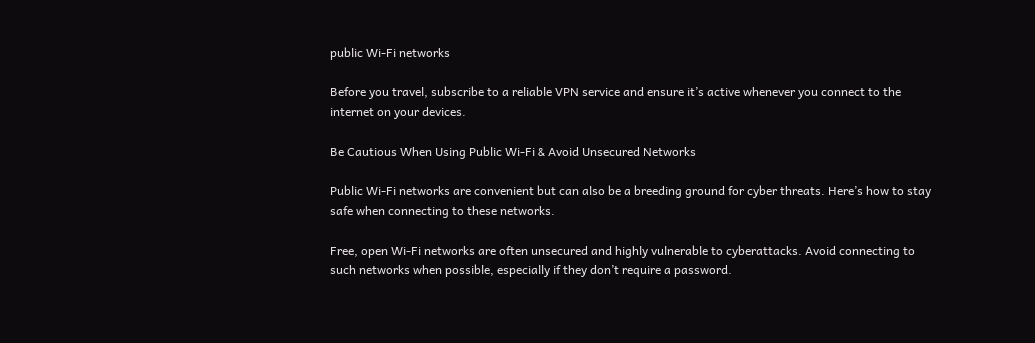public Wi-Fi networks

Before you travel, subscribe to a reliable VPN service and ensure it’s active whenever you connect to the internet on your devices.

Be Cautious When Using Public Wi-Fi & Avoid Unsecured Networks

Public Wi-Fi networks are convenient but can also be a breeding ground for cyber threats. Here’s how to stay safe when connecting to these networks.

Free, open Wi-Fi networks are often unsecured and highly vulnerable to cyberattacks. Avoid connecting to such networks when possible, especially if they don’t require a password.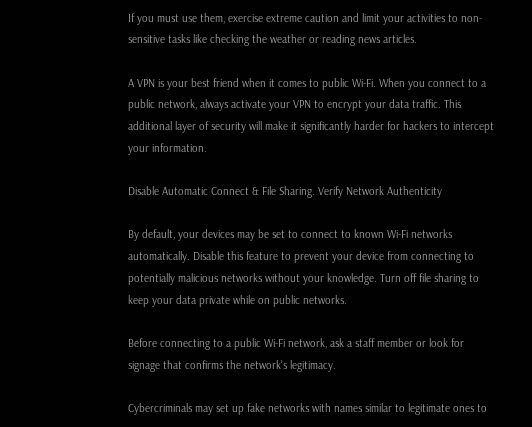If you must use them, exercise extreme caution and limit your activities to non-sensitive tasks like checking the weather or reading news articles.

A VPN is your best friend when it comes to public Wi-Fi. When you connect to a public network, always activate your VPN to encrypt your data traffic. This additional layer of security will make it significantly harder for hackers to intercept your information.

Disable Automatic Connect & File Sharing. Verify Network Authenticity

By default, your devices may be set to connect to known Wi-Fi networks automatically. Disable this feature to prevent your device from connecting to potentially malicious networks without your knowledge. Turn off file sharing to keep your data private while on public networks.

Before connecting to a public Wi-Fi network, ask a staff member or look for signage that confirms the network’s legitimacy.

Cybercriminals may set up fake networks with names similar to legitimate ones to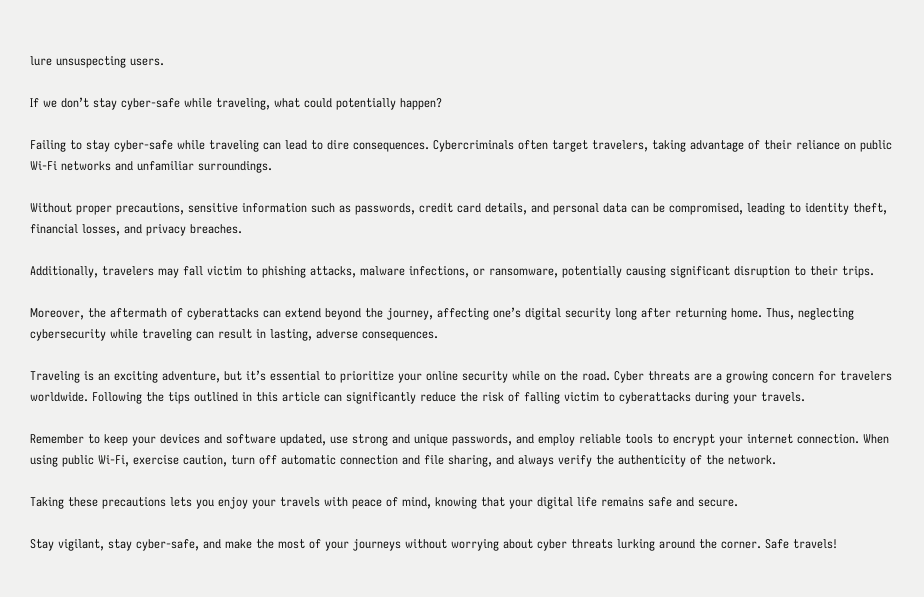lure unsuspecting users.

If we don’t stay cyber-safe while traveling, what could potentially happen?

Failing to stay cyber-safe while traveling can lead to dire consequences. Cybercriminals often target travelers, taking advantage of their reliance on public Wi-Fi networks and unfamiliar surroundings.

Without proper precautions, sensitive information such as passwords, credit card details, and personal data can be compromised, leading to identity theft, financial losses, and privacy breaches.

Additionally, travelers may fall victim to phishing attacks, malware infections, or ransomware, potentially causing significant disruption to their trips.

Moreover, the aftermath of cyberattacks can extend beyond the journey, affecting one’s digital security long after returning home. Thus, neglecting cybersecurity while traveling can result in lasting, adverse consequences.

Traveling is an exciting adventure, but it’s essential to prioritize your online security while on the road. Cyber threats are a growing concern for travelers worldwide. Following the tips outlined in this article can significantly reduce the risk of falling victim to cyberattacks during your travels.

Remember to keep your devices and software updated, use strong and unique passwords, and employ reliable tools to encrypt your internet connection. When using public Wi-Fi, exercise caution, turn off automatic connection and file sharing, and always verify the authenticity of the network.

Taking these precautions lets you enjoy your travels with peace of mind, knowing that your digital life remains safe and secure.

Stay vigilant, stay cyber-safe, and make the most of your journeys without worrying about cyber threats lurking around the corner. Safe travels!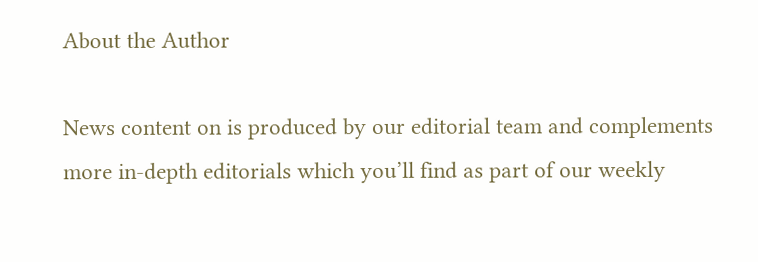About the Author

News content on is produced by our editorial team and complements more in-depth editorials which you’ll find as part of our weekly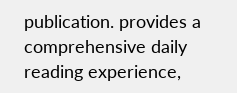publication. provides a comprehensive daily reading experience,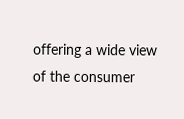offering a wide view of the consumer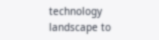technology landscape to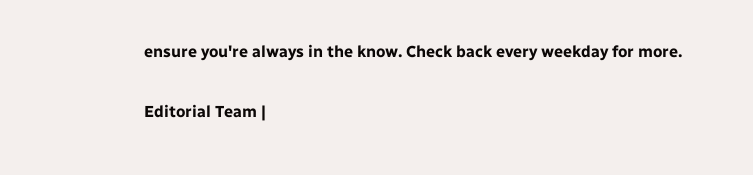ensure you're always in the know. Check back every weekday for more.

Editorial Team |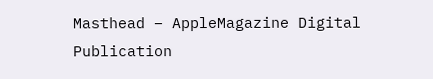Masthead – AppleMagazine Digital Publication